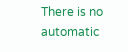There is no automatic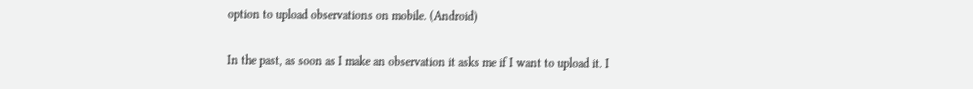option to upload observations on mobile. (Android)

In the past, as soon as I make an observation it asks me if I want to upload it. I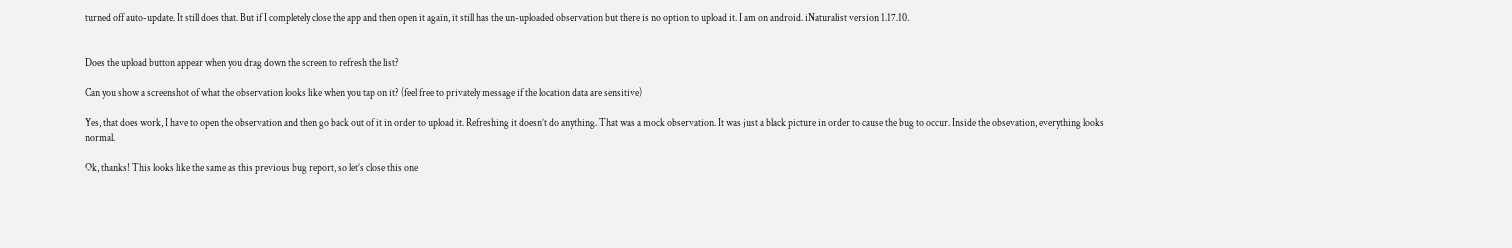turned off auto-update. It still does that. But if I completely close the app and then open it again, it still has the un-uploaded observation but there is no option to upload it. I am on android. iNaturalist version 1.17.10.


Does the upload button appear when you drag down the screen to refresh the list?

Can you show a screenshot of what the observation looks like when you tap on it? (feel free to privately message if the location data are sensitive)

Yes, that does work, I have to open the observation and then go back out of it in order to upload it. Refreshing it doesn’t do anything. That was a mock observation. It was just a black picture in order to cause the bug to occur. Inside the obsevation, everything looks normal.

Ok, thanks! This looks like the same as this previous bug report, so let’s close this one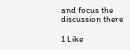and focus the discussion there

1 Like